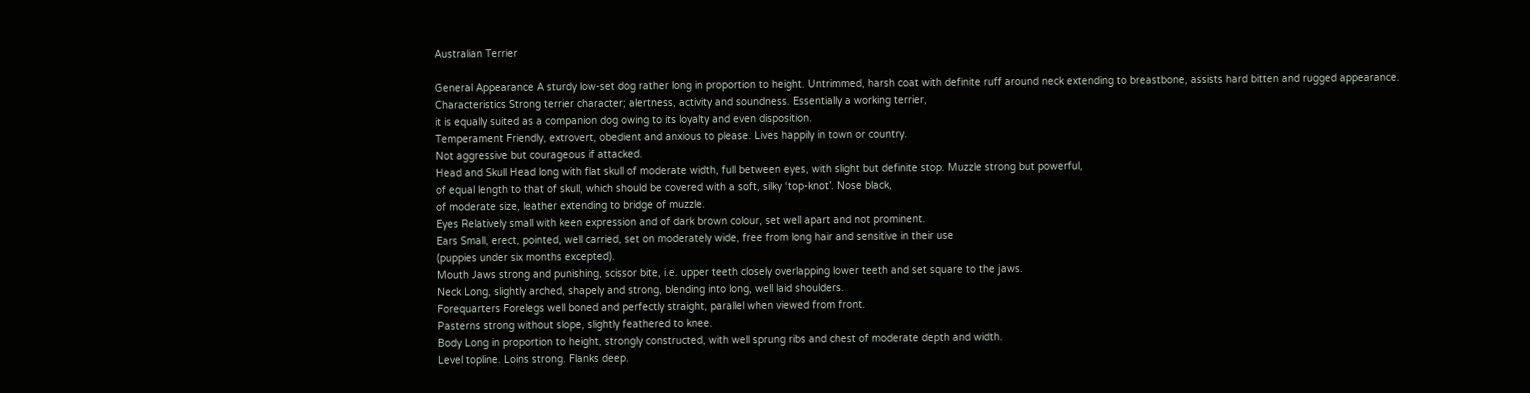Australian Terrier

General Appearance A sturdy low-set dog rather long in proportion to height. Untrimmed, harsh coat with definite ruff around neck extending to breastbone, assists hard bitten and rugged appearance.
Characteristics Strong terrier character; alertness, activity and soundness. Essentially a working terrier,
it is equally suited as a companion dog owing to its loyalty and even disposition.
Temperament Friendly, extrovert, obedient and anxious to please. Lives happily in town or country.
Not aggressive but courageous if attacked.
Head and Skull Head long with flat skull of moderate width, full between eyes, with slight but definite stop. Muzzle strong but powerful,
of equal length to that of skull, which should be covered with a soft, silky ‘top-knot’. Nose black,
of moderate size, leather extending to bridge of muzzle.
Eyes Relatively small with keen expression and of dark brown colour, set well apart and not prominent.
Ears Small, erect, pointed, well carried, set on moderately wide, free from long hair and sensitive in their use
(puppies under six months excepted).
Mouth Jaws strong and punishing, scissor bite, i.e. upper teeth closely overlapping lower teeth and set square to the jaws.
Neck Long, slightly arched, shapely and strong, blending into long, well laid shoulders.
Forequarters Forelegs well boned and perfectly straight, parallel when viewed from front.
Pasterns strong without slope, slightly feathered to knee.
Body Long in proportion to height, strongly constructed, with well sprung ribs and chest of moderate depth and width.
Level topline. Loins strong. Flanks deep.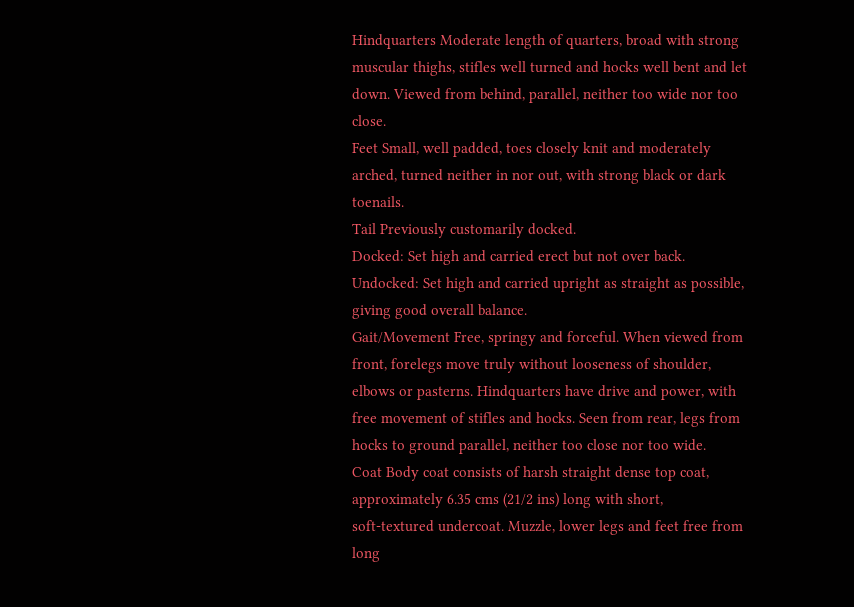Hindquarters Moderate length of quarters, broad with strong muscular thighs, stifles well turned and hocks well bent and let down. Viewed from behind, parallel, neither too wide nor too close.
Feet Small, well padded, toes closely knit and moderately arched, turned neither in nor out, with strong black or dark toenails.
Tail Previously customarily docked.
Docked: Set high and carried erect but not over back.
Undocked: Set high and carried upright as straight as possible, giving good overall balance.
Gait/Movement Free, springy and forceful. When viewed from front, forelegs move truly without looseness of shoulder, elbows or pasterns. Hindquarters have drive and power, with free movement of stifles and hocks. Seen from rear, legs from hocks to ground parallel, neither too close nor too wide.
Coat Body coat consists of harsh straight dense top coat, approximately 6.35 cms (21/2 ins) long with short,
soft-textured undercoat. Muzzle, lower legs and feet free from long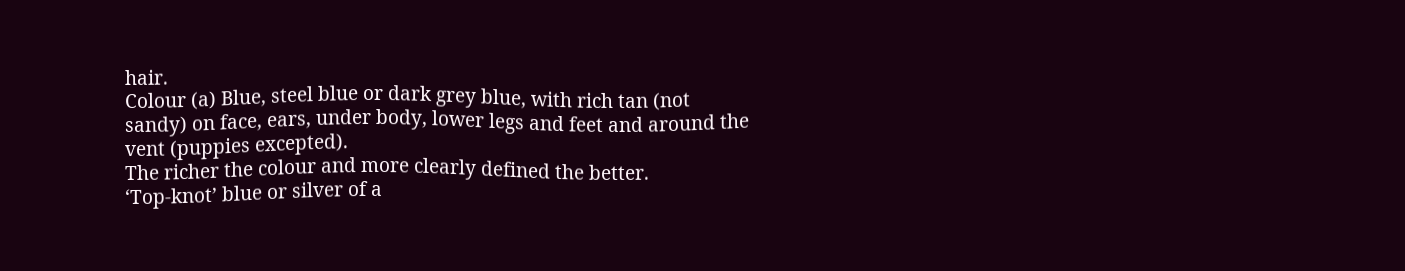hair.
Colour (a) Blue, steel blue or dark grey blue, with rich tan (not sandy) on face, ears, under body, lower legs and feet and around the vent (puppies excepted).
The richer the colour and more clearly defined the better.
‘Top-knot’ blue or silver of a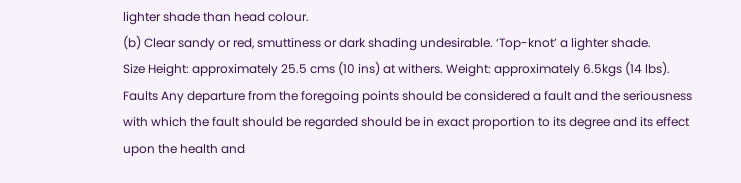lighter shade than head colour.
(b) Clear sandy or red, smuttiness or dark shading undesirable. ‘Top-knot’ a lighter shade.
Size Height: approximately 25.5 cms (10 ins) at withers. Weight: approximately 6.5kgs (14 lbs).
Faults Any departure from the foregoing points should be considered a fault and the seriousness with which the fault should be regarded should be in exact proportion to its degree and its effect upon the health and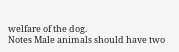welfare of the dog.
Notes Male animals should have two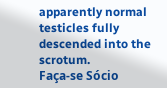apparently normal testicles fully descended into the scrotum.
Faça-se Sócio